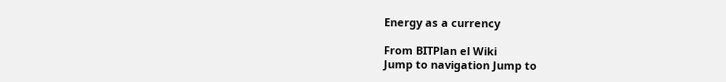Energy as a currency

From BITPlan el Wiki
Jump to navigation Jump to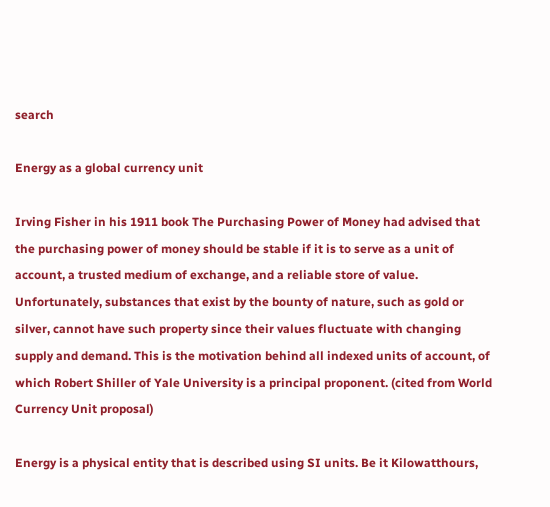search

Energy as a global currency unit

Irving Fisher in his 1911 book The Purchasing Power of Money had advised that the purchasing power of money should be stable if it is to serve as a unit of account, a trusted medium of exchange, and a reliable store of value. Unfortunately, substances that exist by the bounty of nature, such as gold or silver, cannot have such property since their values fluctuate with changing supply and demand. This is the motivation behind all indexed units of account, of which Robert Shiller of Yale University is a principal proponent. (cited from World Currency Unit proposal)

Energy is a physical entity that is described using SI units. Be it Kilowatthours,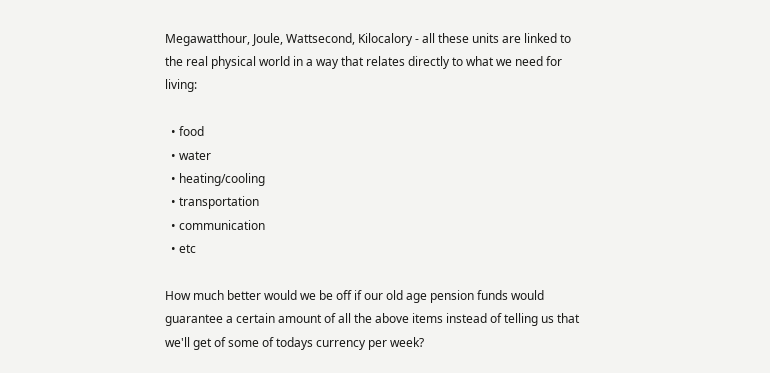Megawatthour, Joule, Wattsecond, Kilocalory - all these units are linked to the real physical world in a way that relates directly to what we need for living:

  • food
  • water
  • heating/cooling
  • transportation
  • communication
  • etc

How much better would we be off if our old age pension funds would guarantee a certain amount of all the above items instead of telling us that we'll get of some of todays currency per week?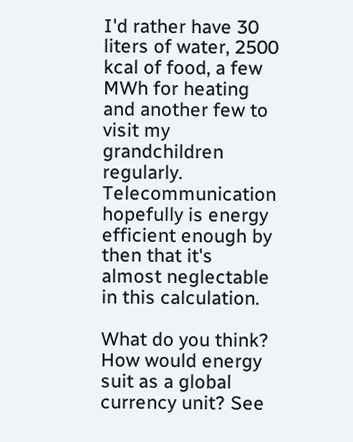I'd rather have 30 liters of water, 2500 kcal of food, a few MWh for heating and another few to visit my grandchildren regularly. Telecommunication hopefully is energy efficient enough by then that it's almost neglectable in this calculation.

What do you think? How would energy suit as a global currency unit? See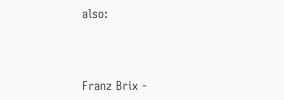also:



Franz Brix -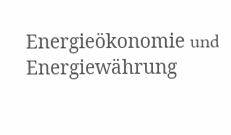Energieökonomie und Energiewährung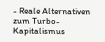- Reale Alternativen zum Turbo-Kapitalismus